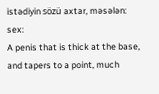istədiyin sözü axtar, məsələn: sex:
A penis that is thick at the base, and tapers to a point, much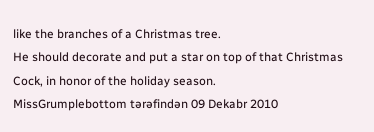like the branches of a Christmas tree.
He should decorate and put a star on top of that Christmas Cock, in honor of the holiday season.
MissGrumplebottom tərəfindən 09 Dekabr 2010